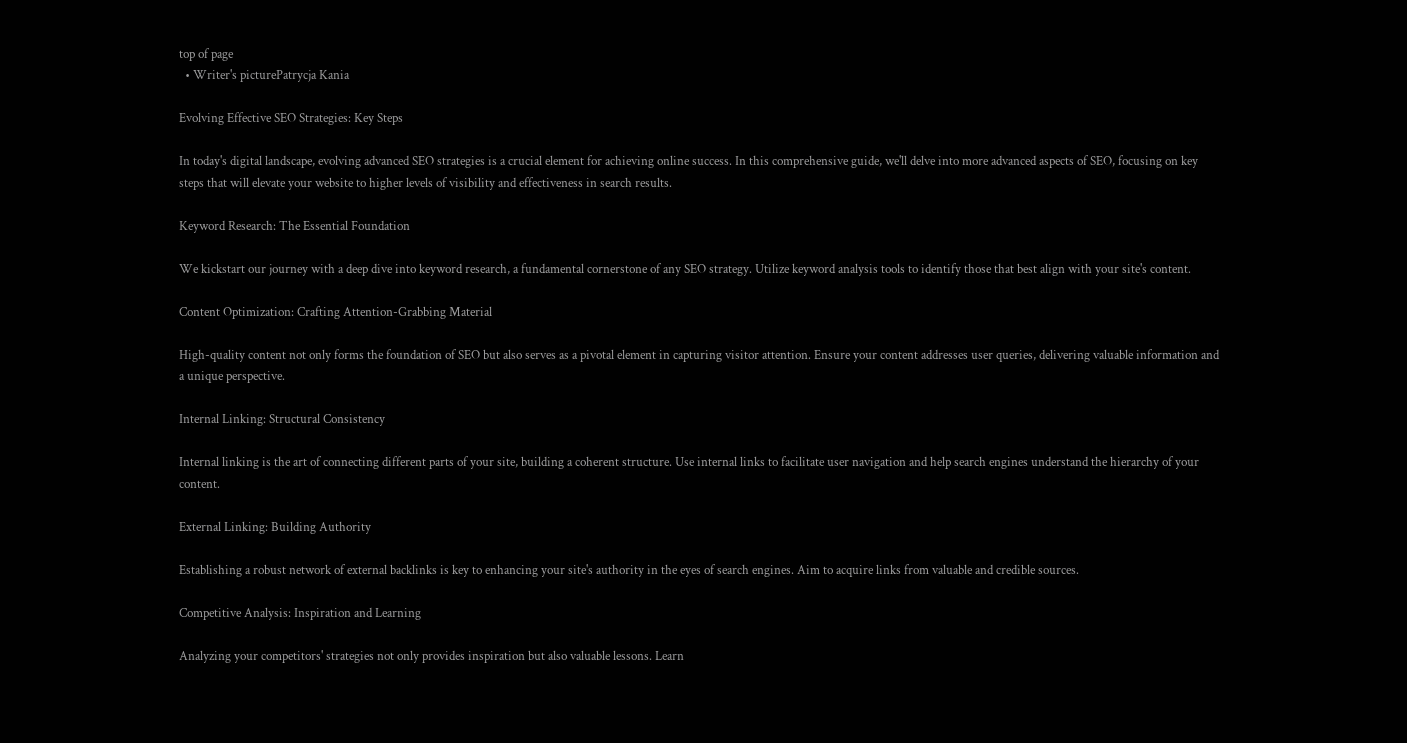top of page
  • Writer's picturePatrycja Kania

Evolving Effective SEO Strategies: Key Steps

In today's digital landscape, evolving advanced SEO strategies is a crucial element for achieving online success. In this comprehensive guide, we'll delve into more advanced aspects of SEO, focusing on key steps that will elevate your website to higher levels of visibility and effectiveness in search results.

Keyword Research: The Essential Foundation

We kickstart our journey with a deep dive into keyword research, a fundamental cornerstone of any SEO strategy. Utilize keyword analysis tools to identify those that best align with your site's content.

Content Optimization: Crafting Attention-Grabbing Material

High-quality content not only forms the foundation of SEO but also serves as a pivotal element in capturing visitor attention. Ensure your content addresses user queries, delivering valuable information and a unique perspective.

Internal Linking: Structural Consistency

Internal linking is the art of connecting different parts of your site, building a coherent structure. Use internal links to facilitate user navigation and help search engines understand the hierarchy of your content.

External Linking: Building Authority

Establishing a robust network of external backlinks is key to enhancing your site's authority in the eyes of search engines. Aim to acquire links from valuable and credible sources.

Competitive Analysis: Inspiration and Learning

Analyzing your competitors' strategies not only provides inspiration but also valuable lessons. Learn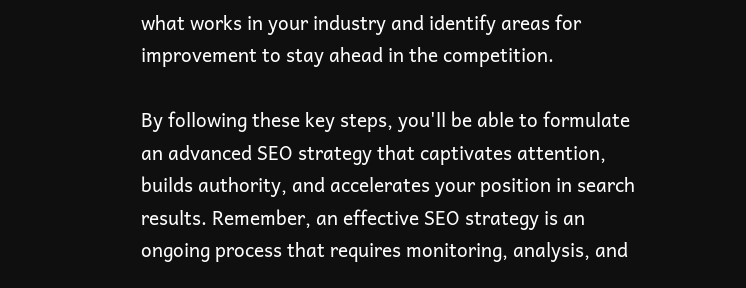what works in your industry and identify areas for improvement to stay ahead in the competition.

By following these key steps, you'll be able to formulate an advanced SEO strategy that captivates attention, builds authority, and accelerates your position in search results. Remember, an effective SEO strategy is an ongoing process that requires monitoring, analysis, and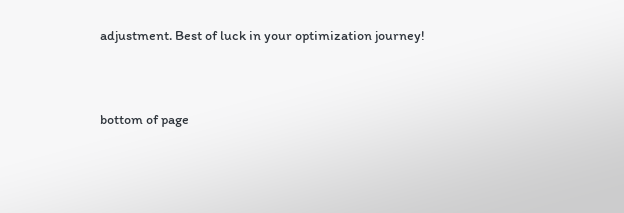adjustment. Best of luck in your optimization journey!


bottom of page